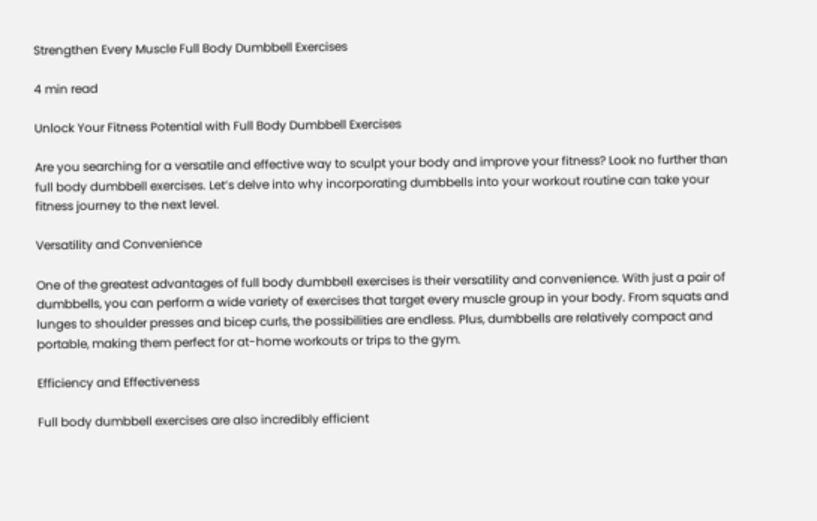Strengthen Every Muscle Full Body Dumbbell Exercises

4 min read

Unlock Your Fitness Potential with Full Body Dumbbell Exercises

Are you searching for a versatile and effective way to sculpt your body and improve your fitness? Look no further than full body dumbbell exercises. Let’s delve into why incorporating dumbbells into your workout routine can take your fitness journey to the next level.

Versatility and Convenience

One of the greatest advantages of full body dumbbell exercises is their versatility and convenience. With just a pair of dumbbells, you can perform a wide variety of exercises that target every muscle group in your body. From squats and lunges to shoulder presses and bicep curls, the possibilities are endless. Plus, dumbbells are relatively compact and portable, making them perfect for at-home workouts or trips to the gym.

Efficiency and Effectiveness

Full body dumbbell exercises are also incredibly efficient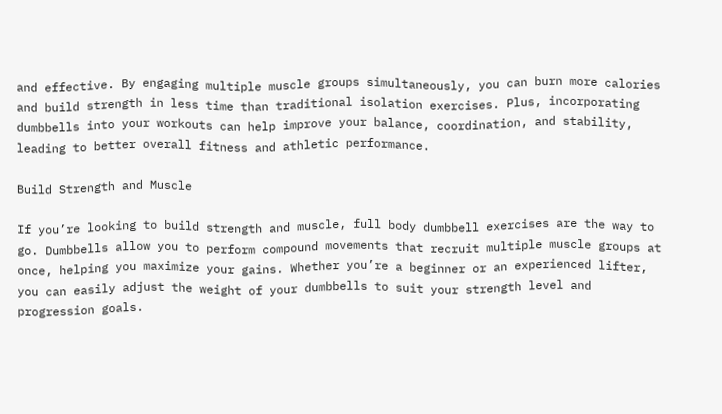and effective. By engaging multiple muscle groups simultaneously, you can burn more calories and build strength in less time than traditional isolation exercises. Plus, incorporating dumbbells into your workouts can help improve your balance, coordination, and stability, leading to better overall fitness and athletic performance.

Build Strength and Muscle

If you’re looking to build strength and muscle, full body dumbbell exercises are the way to go. Dumbbells allow you to perform compound movements that recruit multiple muscle groups at once, helping you maximize your gains. Whether you’re a beginner or an experienced lifter, you can easily adjust the weight of your dumbbells to suit your strength level and progression goals.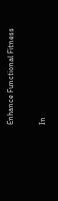Enhance Functional Fitness

In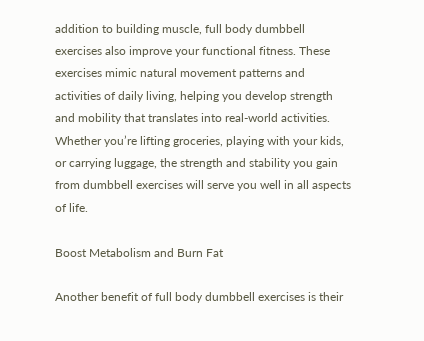addition to building muscle, full body dumbbell exercises also improve your functional fitness. These exercises mimic natural movement patterns and activities of daily living, helping you develop strength and mobility that translates into real-world activities. Whether you’re lifting groceries, playing with your kids, or carrying luggage, the strength and stability you gain from dumbbell exercises will serve you well in all aspects of life.

Boost Metabolism and Burn Fat

Another benefit of full body dumbbell exercises is their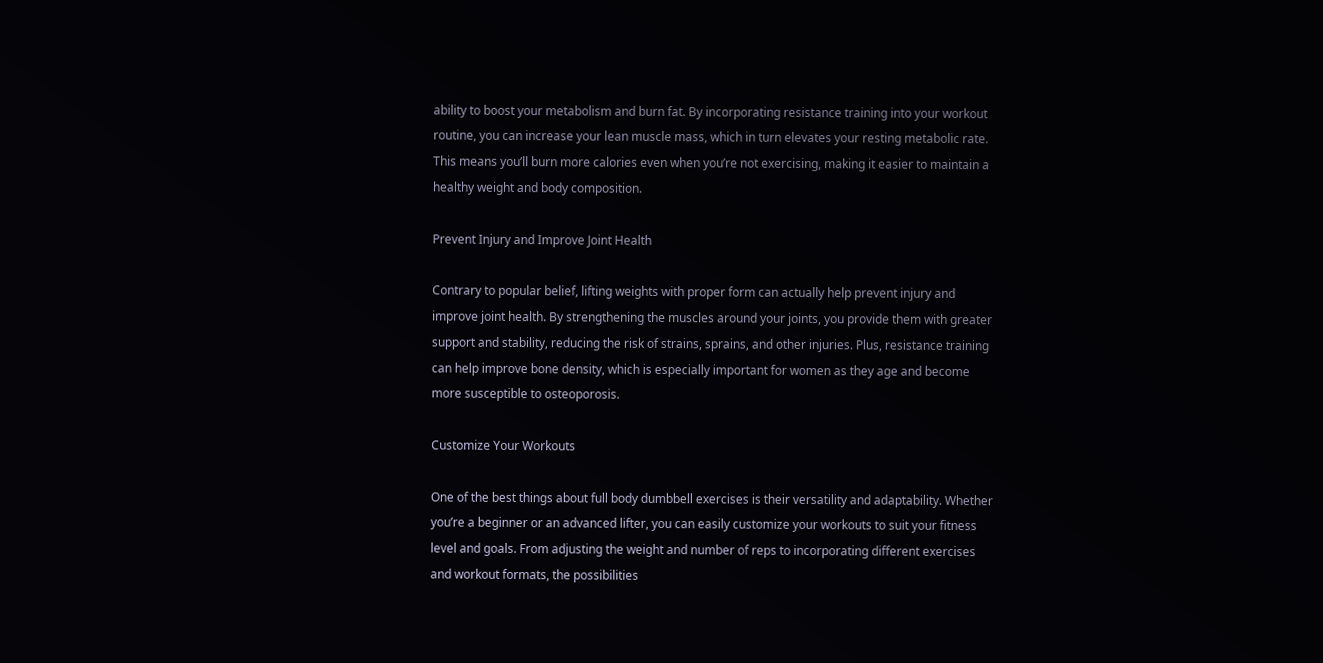ability to boost your metabolism and burn fat. By incorporating resistance training into your workout routine, you can increase your lean muscle mass, which in turn elevates your resting metabolic rate. This means you’ll burn more calories even when you’re not exercising, making it easier to maintain a healthy weight and body composition.

Prevent Injury and Improve Joint Health

Contrary to popular belief, lifting weights with proper form can actually help prevent injury and improve joint health. By strengthening the muscles around your joints, you provide them with greater support and stability, reducing the risk of strains, sprains, and other injuries. Plus, resistance training can help improve bone density, which is especially important for women as they age and become more susceptible to osteoporosis.

Customize Your Workouts

One of the best things about full body dumbbell exercises is their versatility and adaptability. Whether you’re a beginner or an advanced lifter, you can easily customize your workouts to suit your fitness level and goals. From adjusting the weight and number of reps to incorporating different exercises and workout formats, the possibilities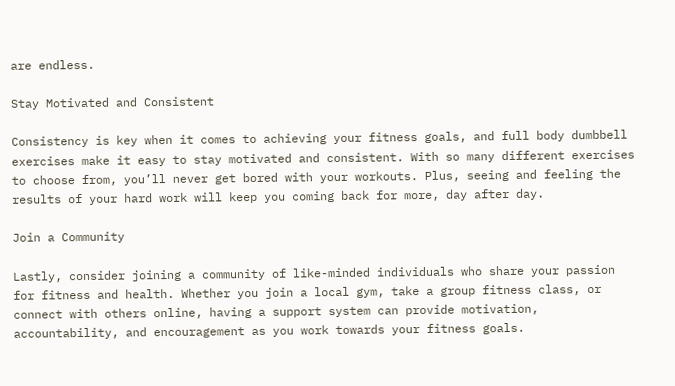are endless.

Stay Motivated and Consistent

Consistency is key when it comes to achieving your fitness goals, and full body dumbbell exercises make it easy to stay motivated and consistent. With so many different exercises to choose from, you’ll never get bored with your workouts. Plus, seeing and feeling the results of your hard work will keep you coming back for more, day after day.

Join a Community

Lastly, consider joining a community of like-minded individuals who share your passion for fitness and health. Whether you join a local gym, take a group fitness class, or connect with others online, having a support system can provide motivation, accountability, and encouragement as you work towards your fitness goals.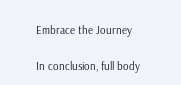Embrace the Journey

In conclusion, full body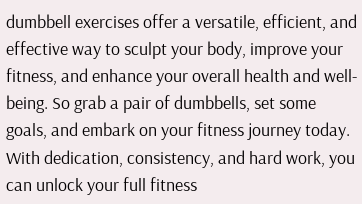dumbbell exercises offer a versatile, efficient, and effective way to sculpt your body, improve your fitness, and enhance your overall health and well-being. So grab a pair of dumbbells, set some goals, and embark on your fitness journey today. With dedication, consistency, and hard work, you can unlock your full fitness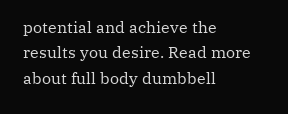potential and achieve the results you desire. Read more about full body dumbbell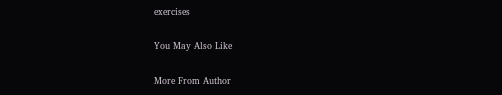exercises

You May Also Like

More From Author